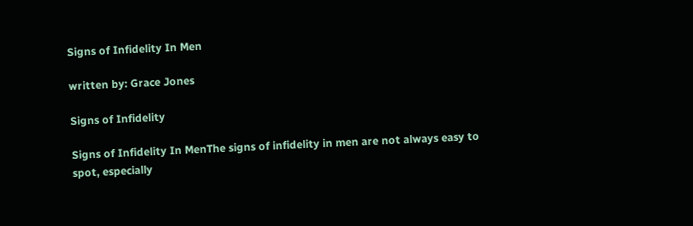Signs of Infidelity In Men

written by: Grace Jones

Signs of Infidelity

Signs of Infidelity In MenThe signs of infidelity in men are not always easy to spot, especially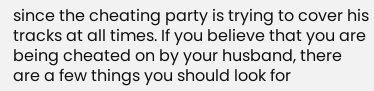since the cheating party is trying to cover his tracks at all times. If you believe that you are being cheated on by your husband, there are a few things you should look for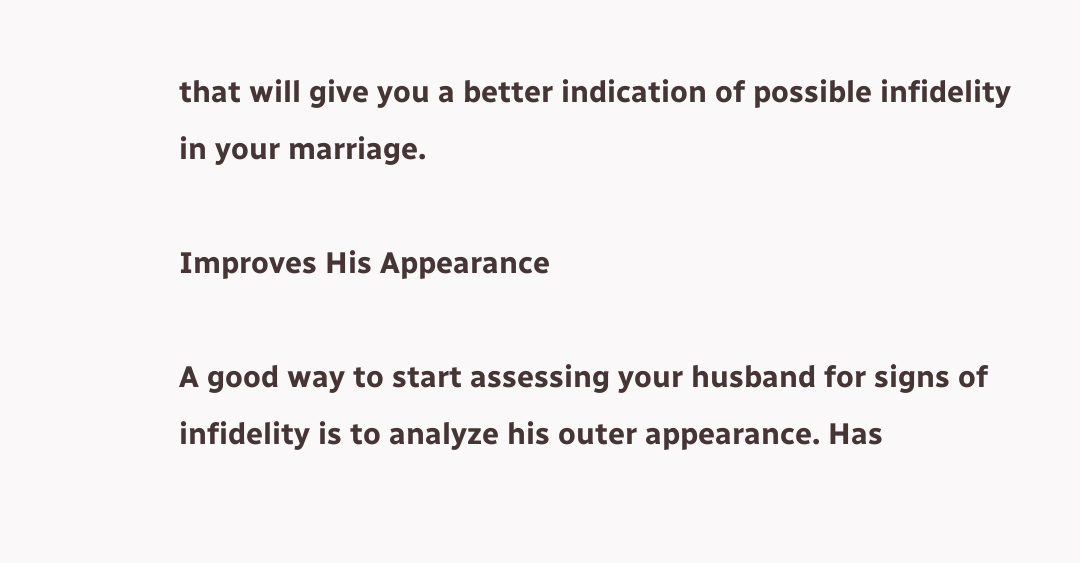that will give you a better indication of possible infidelity in your marriage.

Improves His Appearance

A good way to start assessing your husband for signs of infidelity is to analyze his outer appearance. Has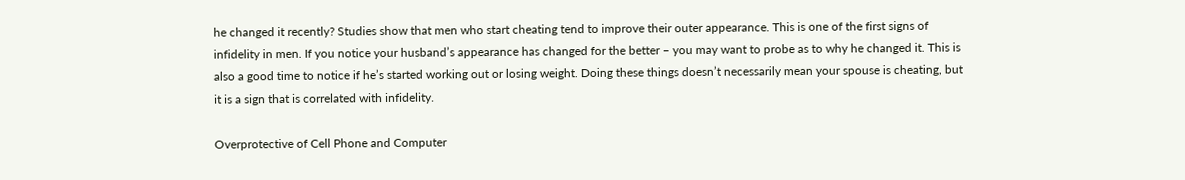he changed it recently? Studies show that men who start cheating tend to improve their outer appearance. This is one of the first signs of infidelity in men. If you notice your husband’s appearance has changed for the better – you may want to probe as to why he changed it. This is also a good time to notice if he’s started working out or losing weight. Doing these things doesn’t necessarily mean your spouse is cheating, but it is a sign that is correlated with infidelity.

Overprotective of Cell Phone and Computer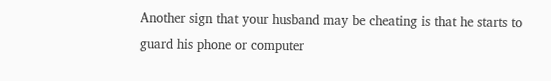Another sign that your husband may be cheating is that he starts to guard his phone or computer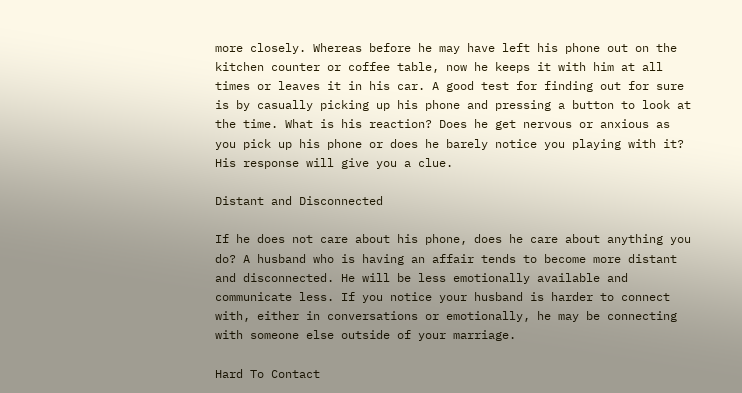more closely. Whereas before he may have left his phone out on the kitchen counter or coffee table, now he keeps it with him at all times or leaves it in his car. A good test for finding out for sure is by casually picking up his phone and pressing a button to look at the time. What is his reaction? Does he get nervous or anxious as you pick up his phone or does he barely notice you playing with it? His response will give you a clue.

Distant and Disconnected

If he does not care about his phone, does he care about anything you do? A husband who is having an affair tends to become more distant and disconnected. He will be less emotionally available and communicate less. If you notice your husband is harder to connect with, either in conversations or emotionally, he may be connecting with someone else outside of your marriage.

Hard To Contact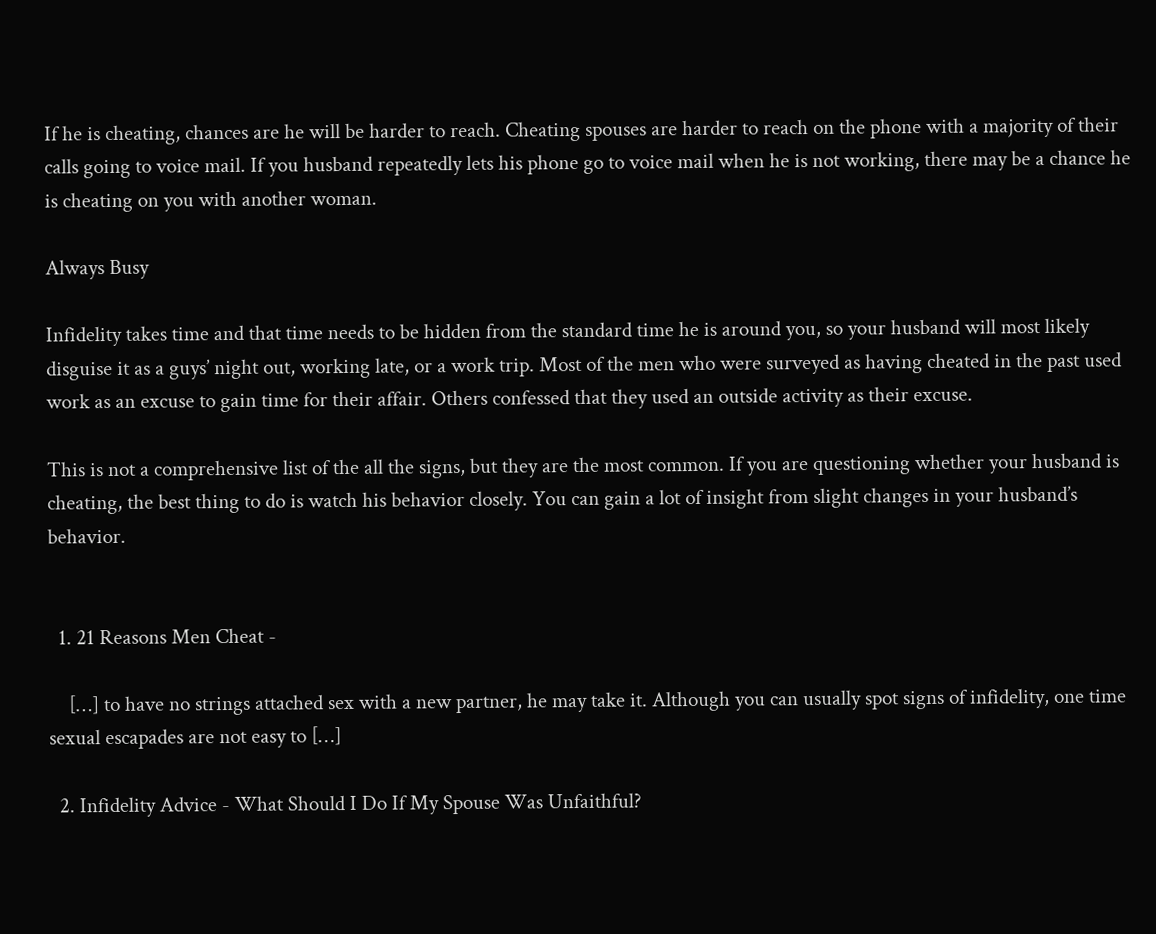If he is cheating, chances are he will be harder to reach. Cheating spouses are harder to reach on the phone with a majority of their calls going to voice mail. If you husband repeatedly lets his phone go to voice mail when he is not working, there may be a chance he is cheating on you with another woman.

Always Busy

Infidelity takes time and that time needs to be hidden from the standard time he is around you, so your husband will most likely disguise it as a guys’ night out, working late, or a work trip. Most of the men who were surveyed as having cheated in the past used work as an excuse to gain time for their affair. Others confessed that they used an outside activity as their excuse.

This is not a comprehensive list of the all the signs, but they are the most common. If you are questioning whether your husband is cheating, the best thing to do is watch his behavior closely. You can gain a lot of insight from slight changes in your husband’s behavior.


  1. 21 Reasons Men Cheat -

    […] to have no strings attached sex with a new partner, he may take it. Although you can usually spot signs of infidelity, one time sexual escapades are not easy to […]

  2. Infidelity Advice - What Should I Do If My Spouse Was Unfaithful?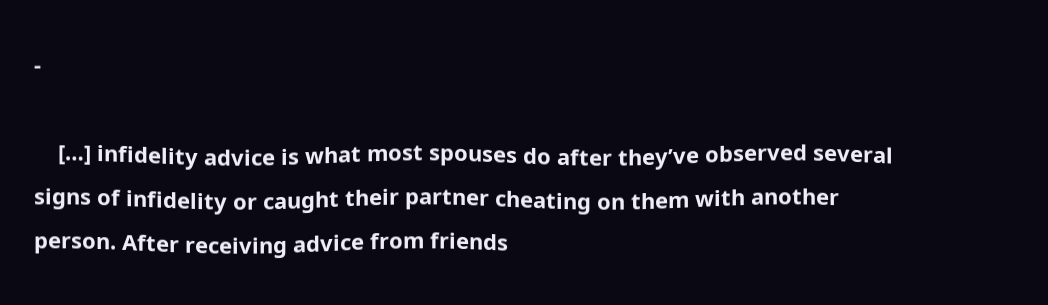-

    […] infidelity advice is what most spouses do after they’ve observed several signs of infidelity or caught their partner cheating on them with another person. After receiving advice from friends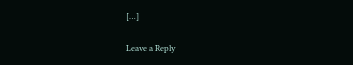[…]

Leave a Reply